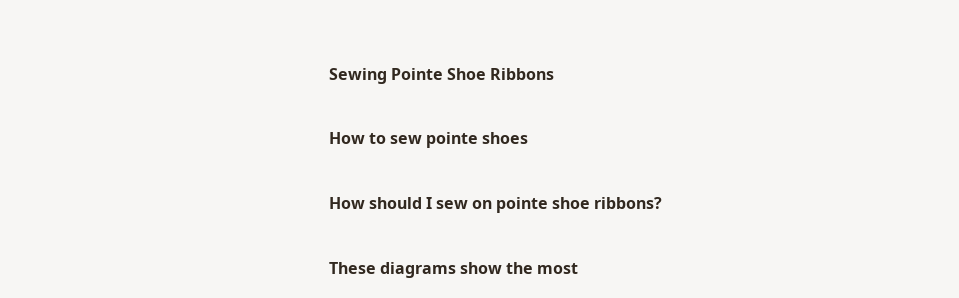Sewing Pointe Shoe Ribbons

How to sew pointe shoes

How should I sew on pointe shoe ribbons?

These diagrams show the most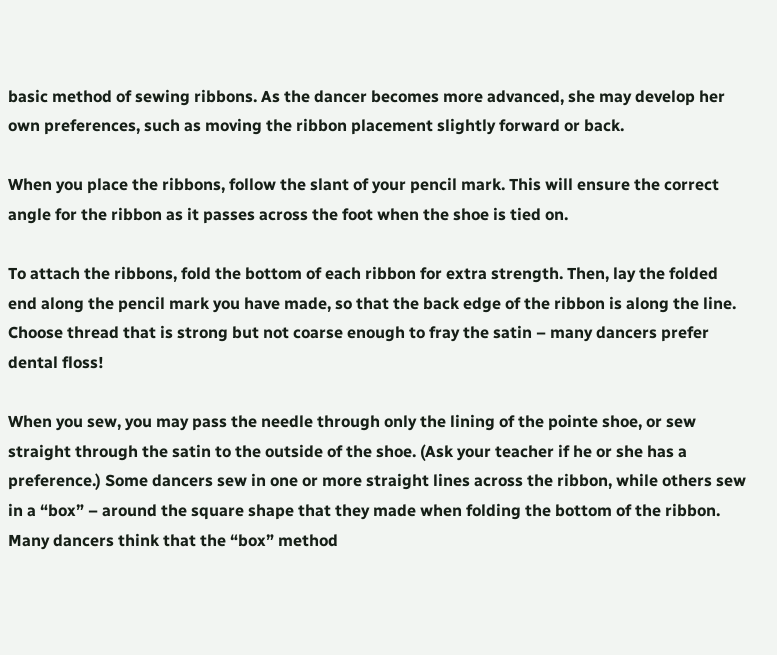basic method of sewing ribbons. As the dancer becomes more advanced, she may develop her own preferences, such as moving the ribbon placement slightly forward or back.

When you place the ribbons, follow the slant of your pencil mark. This will ensure the correct angle for the ribbon as it passes across the foot when the shoe is tied on.

To attach the ribbons, fold the bottom of each ribbon for extra strength. Then, lay the folded end along the pencil mark you have made, so that the back edge of the ribbon is along the line. Choose thread that is strong but not coarse enough to fray the satin – many dancers prefer dental floss!

When you sew, you may pass the needle through only the lining of the pointe shoe, or sew straight through the satin to the outside of the shoe. (Ask your teacher if he or she has a preference.) Some dancers sew in one or more straight lines across the ribbon, while others sew in a “box” – around the square shape that they made when folding the bottom of the ribbon. Many dancers think that the “box” method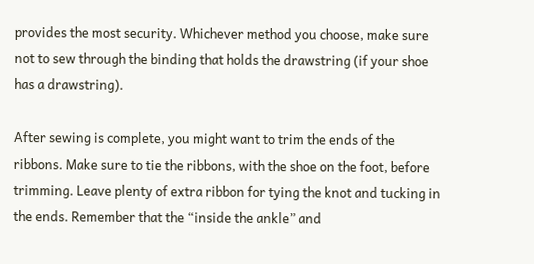provides the most security. Whichever method you choose, make sure not to sew through the binding that holds the drawstring (if your shoe has a drawstring).

After sewing is complete, you might want to trim the ends of the ribbons. Make sure to tie the ribbons, with the shoe on the foot, before trimming. Leave plenty of extra ribbon for tying the knot and tucking in the ends. Remember that the “inside the ankle” and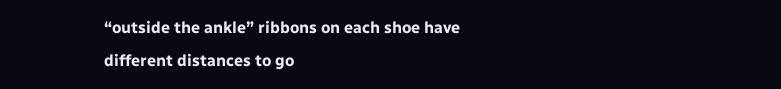“outside the ankle” ribbons on each shoe have different distances to go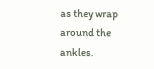as they wrap around the ankles.